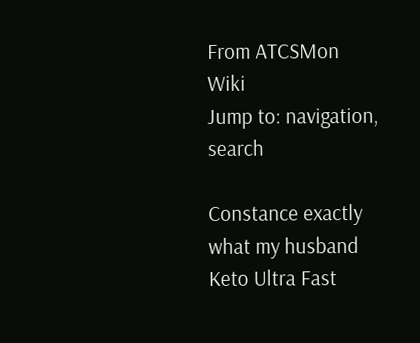From ATCSMon Wiki
Jump to: navigation, search

Constance exactly what my husband Keto Ultra Fast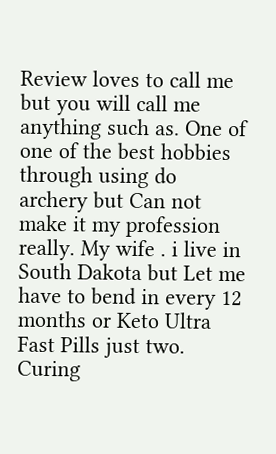Review loves to call me but you will call me anything such as. One of one of the best hobbies through using do archery but Can not make it my profession really. My wife . i live in South Dakota but Let me have to bend in every 12 months or Keto Ultra Fast Pills just two. Curing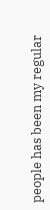people has been my regular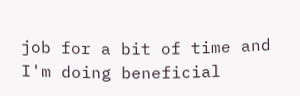job for a bit of time and I'm doing beneficial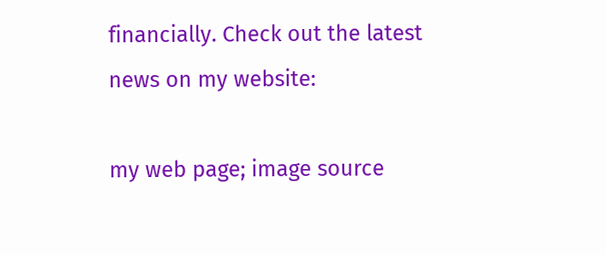financially. Check out the latest news on my website:

my web page; image source